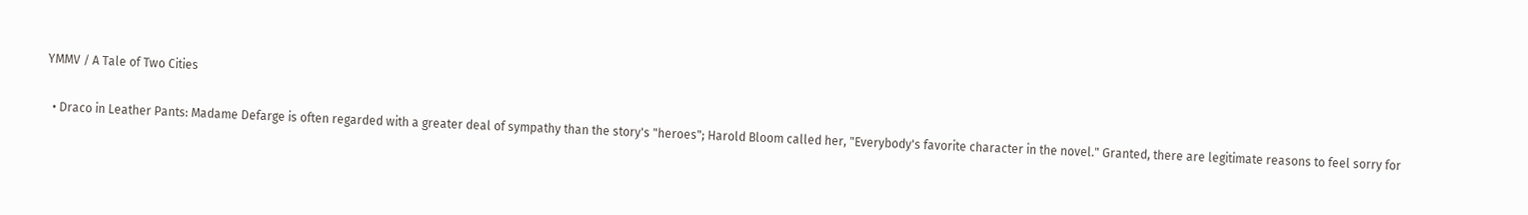YMMV / A Tale of Two Cities

  • Draco in Leather Pants: Madame Defarge is often regarded with a greater deal of sympathy than the story's "heroes"; Harold Bloom called her, "Everybody's favorite character in the novel." Granted, there are legitimate reasons to feel sorry for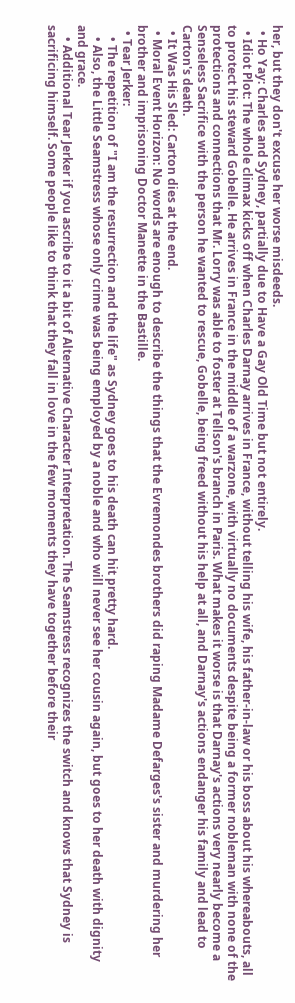her, but they don't excuse her worse misdeeds.
  • Ho Yay: Charles and Sydney, partially due to Have a Gay Old Time but not entirely.
  • Idiot Plot: The whole climax kicks off when Charles Darnay arrives in France, without telling his wife, his father-in-law or his boss about his whereabouts, all to protect his steward Gobelle. He arrives in France in the middle of a warzone, with virtually no documents despite being a former nobleman with none of the protections and connections that Mr. Lorry was able to foster at Tellson's branch in Paris. What makes it worse is that Darnay's actions very nearly become a Senseless Sacrifice with the person he wanted to rescue, Gobelle, being freed without his help at all, and Darnay's actions endanger his family and lead to Carton's death.
  • It Was His Sled: Carton dies at the end.
  • Moral Event Horizon: No words are enough to describe the things that the Evremondes brothers did raping Madame Defarges's sister and murdering her brother and imprisoning Doctor Manette in the Bastille.
  • Tear Jerker:
    • The repetition of "I am the resurrection and the life" as Sydney goes to his death can hit pretty hard.
    • Also, the Little Seamstress whose only crime was being employed by a noble and who will never see her cousin again, but goes to her death with dignity and grace.
    • Additional Tear Jerker if you ascribe to it a bit of Alternative Character Interpretation. The Seamstress recognizes the switch and knows that Sydney is sacrificing himself. Some people like to think that they fall in love in the few moments they have together before their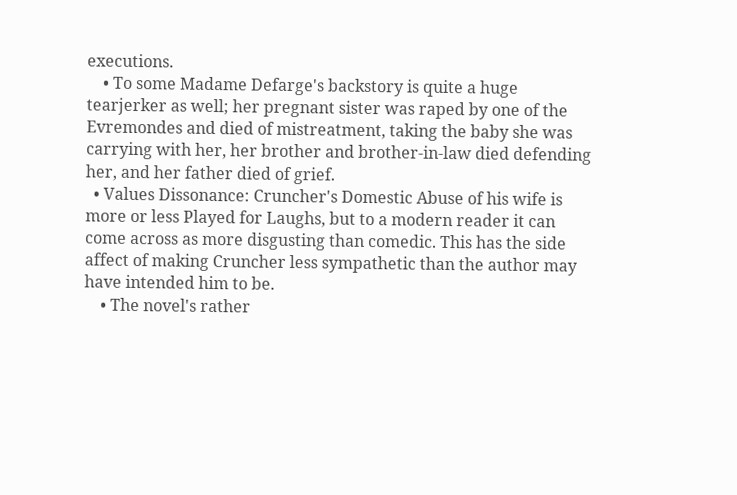executions.
    • To some Madame Defarge's backstory is quite a huge tearjerker as well; her pregnant sister was raped by one of the Evremondes and died of mistreatment, taking the baby she was carrying with her, her brother and brother-in-law died defending her, and her father died of grief.
  • Values Dissonance: Cruncher's Domestic Abuse of his wife is more or less Played for Laughs, but to a modern reader it can come across as more disgusting than comedic. This has the side affect of making Cruncher less sympathetic than the author may have intended him to be.
    • The novel's rather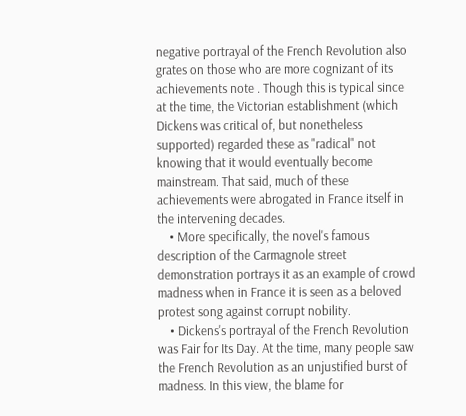negative portrayal of the French Revolution also grates on those who are more cognizant of its achievements note . Though this is typical since at the time, the Victorian establishment (which Dickens was critical of, but nonetheless supported) regarded these as "radical" not knowing that it would eventually become mainstream. That said, much of these achievements were abrogated in France itself in the intervening decades.
    • More specifically, the novel's famous description of the Carmagnole street demonstration portrays it as an example of crowd madness when in France it is seen as a beloved protest song against corrupt nobility.
    • Dickens's portrayal of the French Revolution was Fair for Its Day. At the time, many people saw the French Revolution as an unjustified burst of madness. In this view, the blame for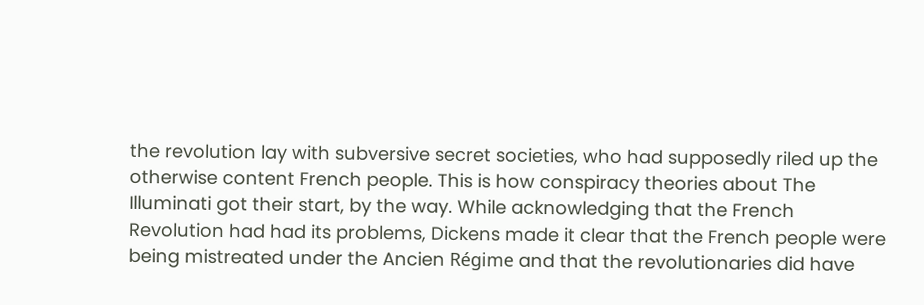the revolution lay with subversive secret societies, who had supposedly riled up the otherwise content French people. This is how conspiracy theories about The Illuminati got their start, by the way. While acknowledging that the French Revolution had had its problems, Dickens made it clear that the French people were being mistreated under the Ancien Régime and that the revolutionaries did have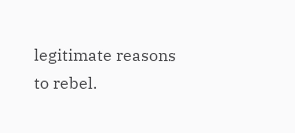legitimate reasons to rebel.